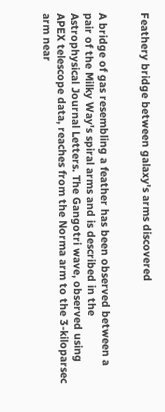Feathery bridge between galaxy's arms discovered


A bridge of gas resembling a feather has been observed between a pair of the Milky Way's spiral arms and is described in the Astrophysical Journal Letters. The Gangotri wave, observed using APEX telescope data, reaches from the Norma arm to the 3-kiloparsec arm near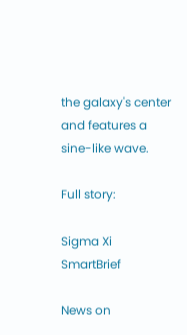the galaxy's center and features a sine-like wave.

Full story:

Sigma Xi SmartBrief

News on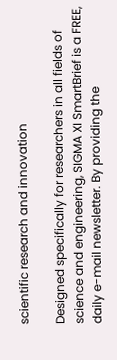scientific research and innovation

Designed specifically for researchers in all fields of science and engineering, SIGMA XI SmartBrief is a FREE, daily e-mail newsletter. By providing the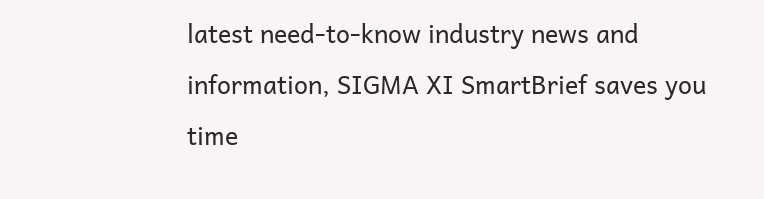latest need-to-know industry news and information, SIGMA XI SmartBrief saves you time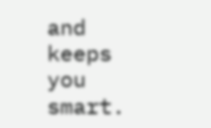and keeps you smart.